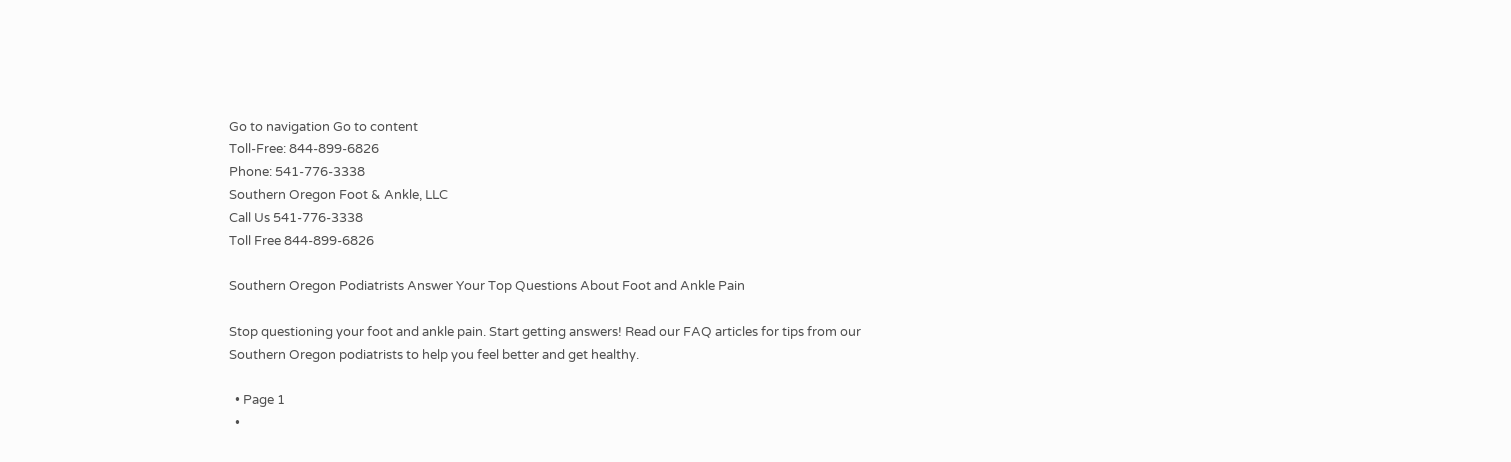Go to navigation Go to content
Toll-Free: 844-899-6826
Phone: 541-776-3338
Southern Oregon Foot & Ankle, LLC
Call Us 541-776-3338
Toll Free 844-899-6826

Southern Oregon Podiatrists Answer Your Top Questions About Foot and Ankle Pain

Stop questioning your foot and ankle pain. Start getting answers! Read our FAQ articles for tips from our Southern Oregon podiatrists to help you feel better and get healthy.

  • Page 1
  •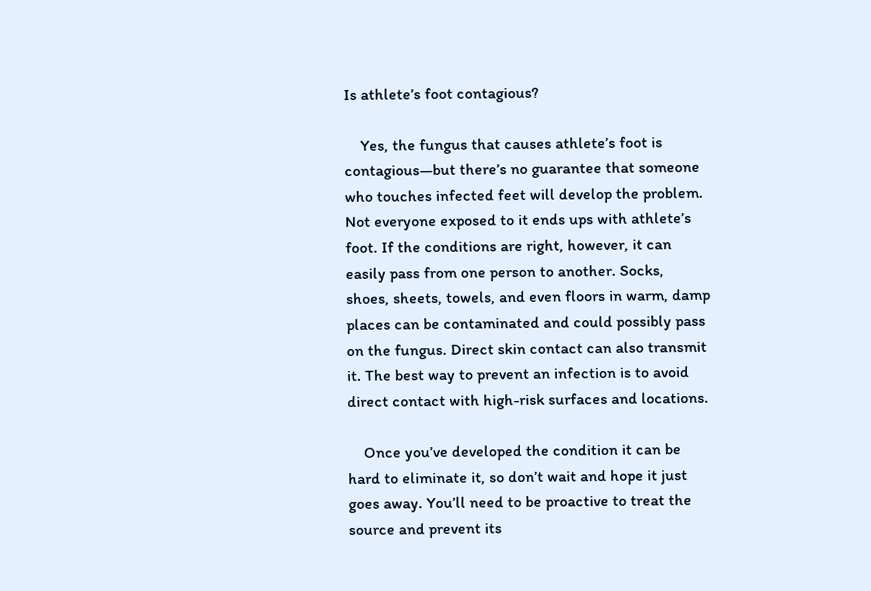Is athlete’s foot contagious?

    Yes, the fungus that causes athlete’s foot is contagious—but there’s no guarantee that someone who touches infected feet will develop the problem. Not everyone exposed to it ends ups with athlete’s foot. If the conditions are right, however, it can easily pass from one person to another. Socks, shoes, sheets, towels, and even floors in warm, damp places can be contaminated and could possibly pass on the fungus. Direct skin contact can also transmit it. The best way to prevent an infection is to avoid direct contact with high-risk surfaces and locations.

    Once you’ve developed the condition it can be hard to eliminate it, so don’t wait and hope it just goes away. You’ll need to be proactive to treat the source and prevent its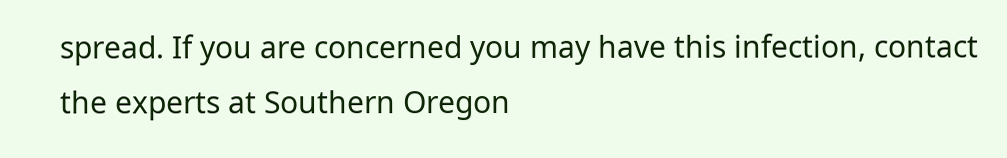spread. If you are concerned you may have this infection, contact the experts at Southern Oregon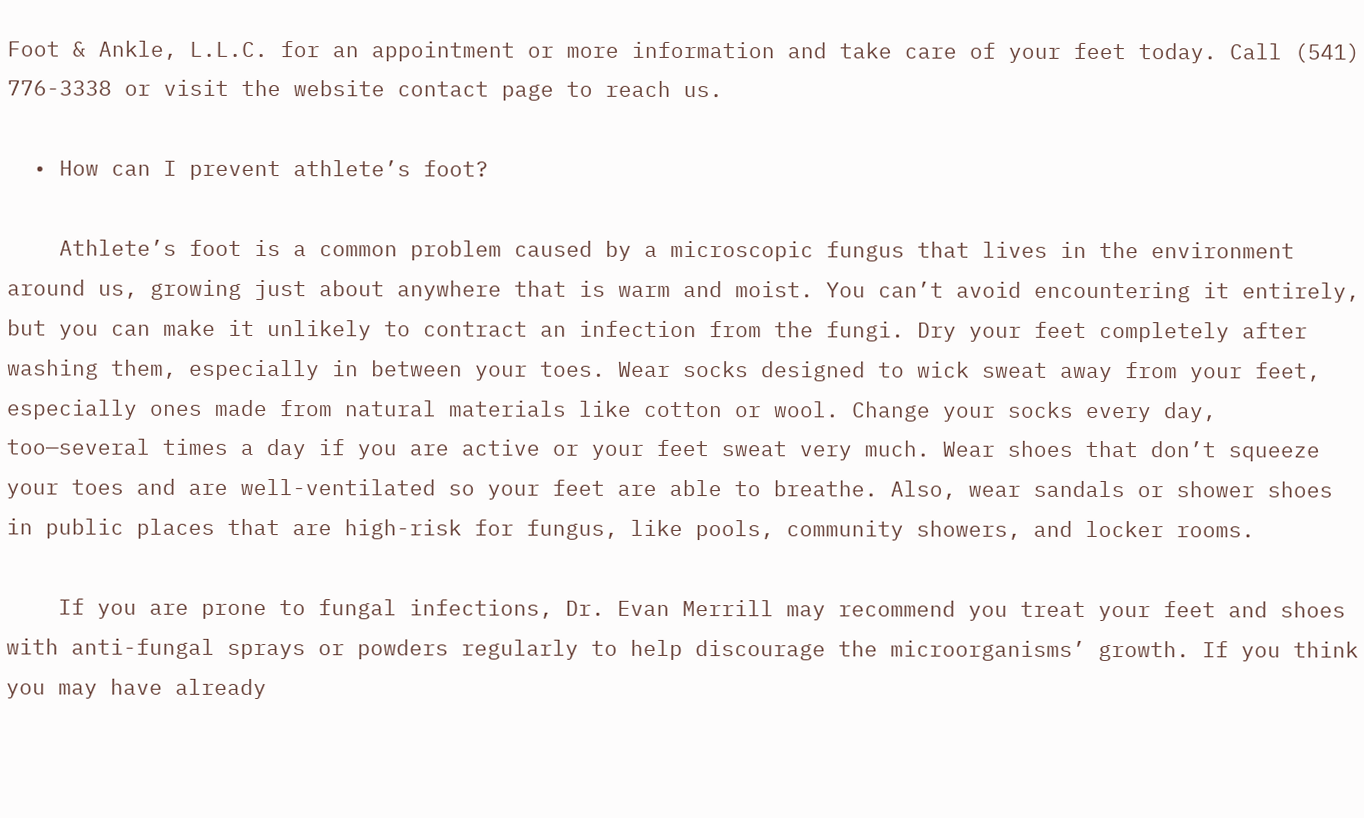Foot & Ankle, L.L.C. for an appointment or more information and take care of your feet today. Call (541) 776-3338 or visit the website contact page to reach us.

  • How can I prevent athlete’s foot?

    Athlete’s foot is a common problem caused by a microscopic fungus that lives in the environment around us, growing just about anywhere that is warm and moist. You can’t avoid encountering it entirely, but you can make it unlikely to contract an infection from the fungi. Dry your feet completely after washing them, especially in between your toes. Wear socks designed to wick sweat away from your feet, especially ones made from natural materials like cotton or wool. Change your socks every day, too—several times a day if you are active or your feet sweat very much. Wear shoes that don’t squeeze your toes and are well-ventilated so your feet are able to breathe. Also, wear sandals or shower shoes in public places that are high-risk for fungus, like pools, community showers, and locker rooms.

    If you are prone to fungal infections, Dr. Evan Merrill may recommend you treat your feet and shoes with anti-fungal sprays or powders regularly to help discourage the microorganisms’ growth. If you think you may have already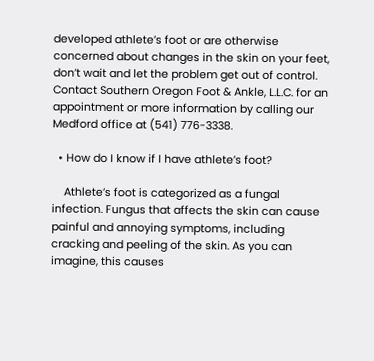developed athlete’s foot or are otherwise concerned about changes in the skin on your feet, don’t wait and let the problem get out of control. Contact Southern Oregon Foot & Ankle, L.L.C. for an appointment or more information by calling our Medford office at (541) 776-3338.

  • How do I know if I have athlete’s foot?

    Athlete’s foot is categorized as a fungal infection. Fungus that affects the skin can cause painful and annoying symptoms, including cracking and peeling of the skin. As you can imagine, this causes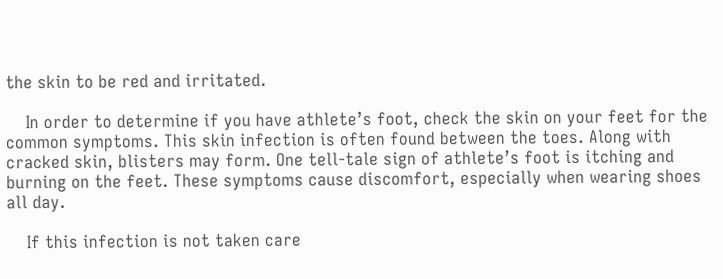the skin to be red and irritated.

    In order to determine if you have athlete’s foot, check the skin on your feet for the common symptoms. This skin infection is often found between the toes. Along with cracked skin, blisters may form. One tell-tale sign of athlete’s foot is itching and burning on the feet. These symptoms cause discomfort, especially when wearing shoes all day.

    If this infection is not taken care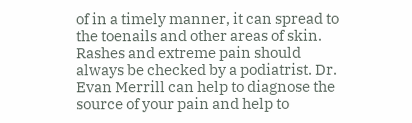of in a timely manner, it can spread to the toenails and other areas of skin. Rashes and extreme pain should always be checked by a podiatrist. Dr. Evan Merrill can help to diagnose the source of your pain and help to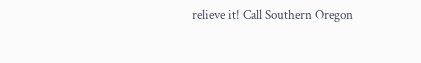relieve it! Call Southern Oregon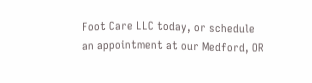Foot Care LLC today, or schedule an appointment at our Medford, OR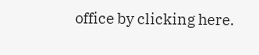office by clicking here.